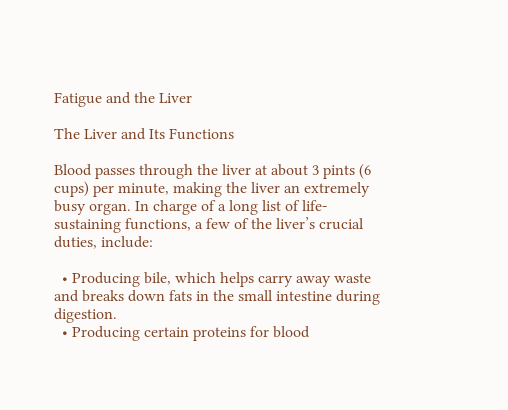Fatigue and the Liver

The Liver and Its Functions

Blood passes through the liver at about 3 pints (6 cups) per minute, making the liver an extremely busy organ. In charge of a long list of life-sustaining functions, a few of the liver’s crucial duties, include:

  • Producing bile, which helps carry away waste and breaks down fats in the small intestine during digestion.
  • Producing certain proteins for blood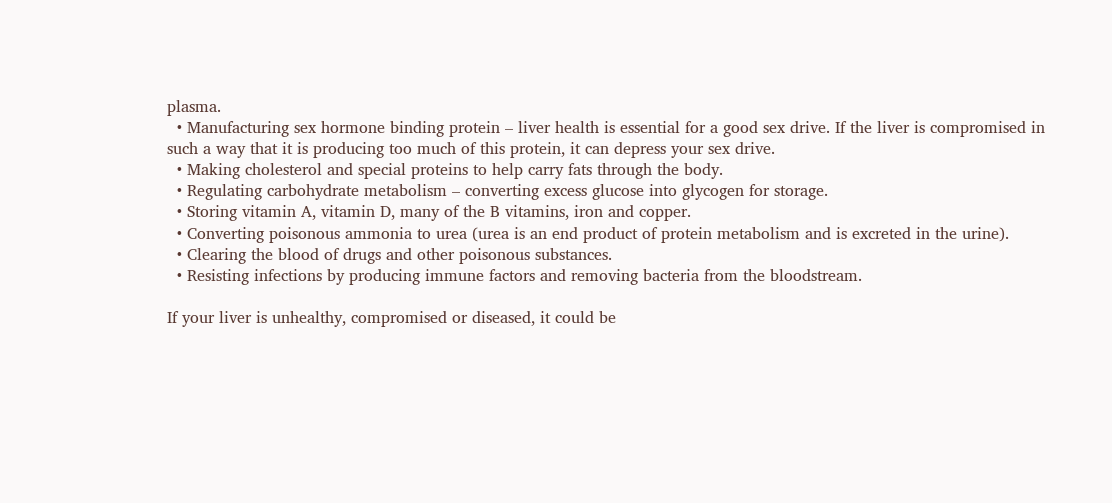plasma.
  • Manufacturing sex hormone binding protein – liver health is essential for a good sex drive. If the liver is compromised in such a way that it is producing too much of this protein, it can depress your sex drive.
  • Making cholesterol and special proteins to help carry fats through the body.
  • Regulating carbohydrate metabolism – converting excess glucose into glycogen for storage.
  • Storing vitamin A, vitamin D, many of the B vitamins, iron and copper.
  • Converting poisonous ammonia to urea (urea is an end product of protein metabolism and is excreted in the urine).
  • Clearing the blood of drugs and other poisonous substances.
  • Resisting infections by producing immune factors and removing bacteria from the bloodstream.

If your liver is unhealthy, compromised or diseased, it could be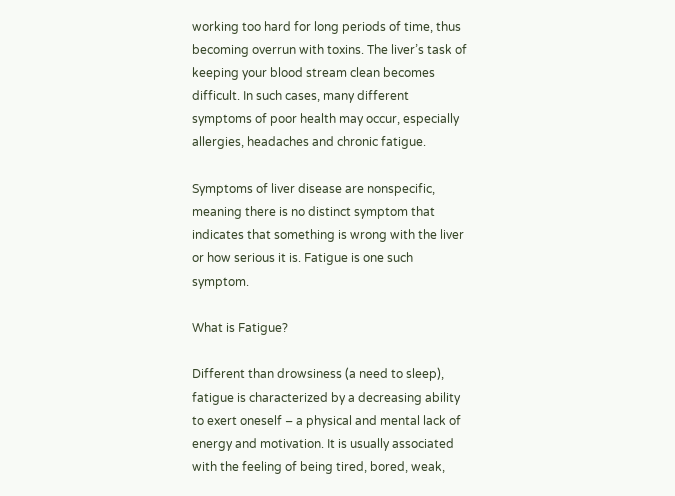working too hard for long periods of time, thus becoming overrun with toxins. The liver’s task of keeping your blood stream clean becomes difficult. In such cases, many different symptoms of poor health may occur, especially allergies, headaches and chronic fatigue.

Symptoms of liver disease are nonspecific, meaning there is no distinct symptom that indicates that something is wrong with the liver or how serious it is. Fatigue is one such symptom.

What is Fatigue?

Different than drowsiness (a need to sleep), fatigue is characterized by a decreasing ability to exert oneself – a physical and mental lack of energy and motivation. It is usually associated with the feeling of being tired, bored, weak,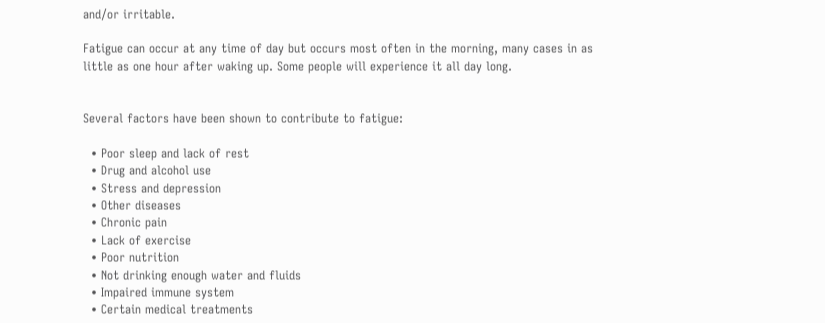and/or irritable.

Fatigue can occur at any time of day but occurs most often in the morning, many cases in as little as one hour after waking up. Some people will experience it all day long.


Several factors have been shown to contribute to fatigue:

  • Poor sleep and lack of rest
  • Drug and alcohol use
  • Stress and depression
  • Other diseases
  • Chronic pain
  • Lack of exercise
  • Poor nutrition
  • Not drinking enough water and fluids
  • Impaired immune system
  • Certain medical treatments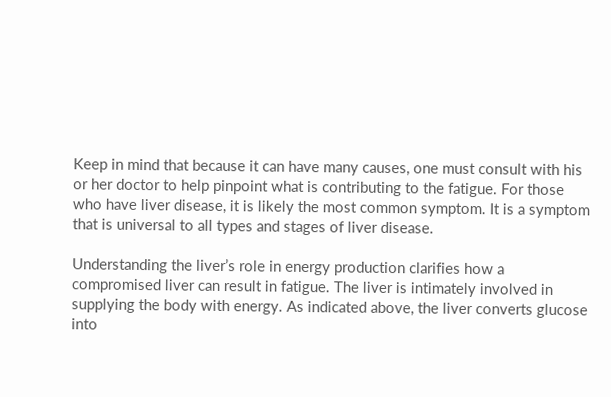Keep in mind that because it can have many causes, one must consult with his or her doctor to help pinpoint what is contributing to the fatigue. For those who have liver disease, it is likely the most common symptom. It is a symptom that is universal to all types and stages of liver disease.

Understanding the liver’s role in energy production clarifies how a compromised liver can result in fatigue. The liver is intimately involved in supplying the body with energy. As indicated above, the liver converts glucose into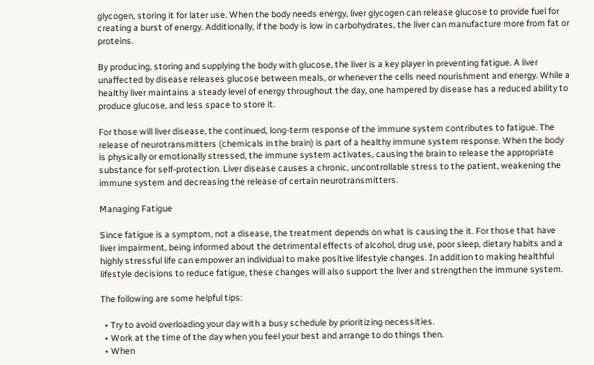glycogen, storing it for later use. When the body needs energy, liver glycogen can release glucose to provide fuel for creating a burst of energy. Additionally, if the body is low in carbohydrates, the liver can manufacture more from fat or proteins.

By producing, storing and supplying the body with glucose, the liver is a key player in preventing fatigue. A liver unaffected by disease releases glucose between meals, or whenever the cells need nourishment and energy. While a healthy liver maintains a steady level of energy throughout the day, one hampered by disease has a reduced ability to produce glucose, and less space to store it.

For those will liver disease, the continued, long-term response of the immune system contributes to fatigue. The release of neurotransmitters (chemicals in the brain) is part of a healthy immune system response. When the body is physically or emotionally stressed, the immune system activates, causing the brain to release the appropriate substance for self-protection. Liver disease causes a chronic, uncontrollable stress to the patient, weakening the immune system and decreasing the release of certain neurotransmitters.

Managing Fatigue

Since fatigue is a symptom, not a disease, the treatment depends on what is causing the it. For those that have liver impairment, being informed about the detrimental effects of alcohol, drug use, poor sleep, dietary habits and a highly stressful life can empower an individual to make positive lifestyle changes. In addition to making healthful lifestyle decisions to reduce fatigue, these changes will also support the liver and strengthen the immune system.

The following are some helpful tips:

  • Try to avoid overloading your day with a busy schedule by prioritizing necessities.
  • Work at the time of the day when you feel your best and arrange to do things then.
  • When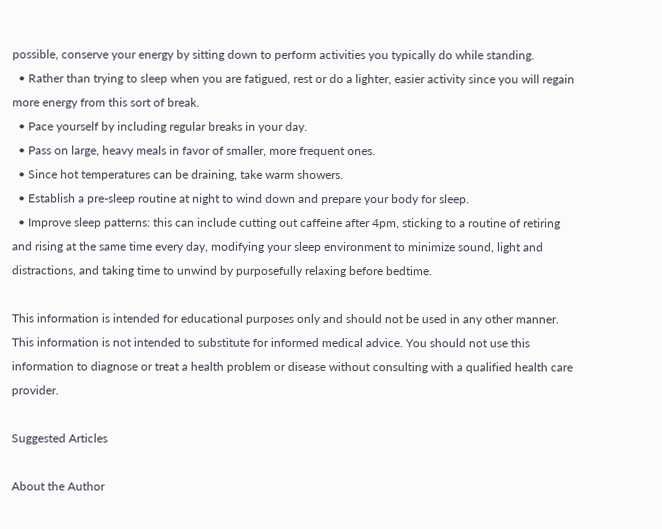possible, conserve your energy by sitting down to perform activities you typically do while standing.
  • Rather than trying to sleep when you are fatigued, rest or do a lighter, easier activity since you will regain more energy from this sort of break.
  • Pace yourself by including regular breaks in your day.
  • Pass on large, heavy meals in favor of smaller, more frequent ones.
  • Since hot temperatures can be draining, take warm showers.
  • Establish a pre-sleep routine at night to wind down and prepare your body for sleep.
  • Improve sleep patterns: this can include cutting out caffeine after 4pm, sticking to a routine of retiring and rising at the same time every day, modifying your sleep environment to minimize sound, light and distractions, and taking time to unwind by purposefully relaxing before bedtime.

This information is intended for educational purposes only and should not be used in any other manner. This information is not intended to substitute for informed medical advice. You should not use this information to diagnose or treat a health problem or disease without consulting with a qualified health care provider.

Suggested Articles

About the Author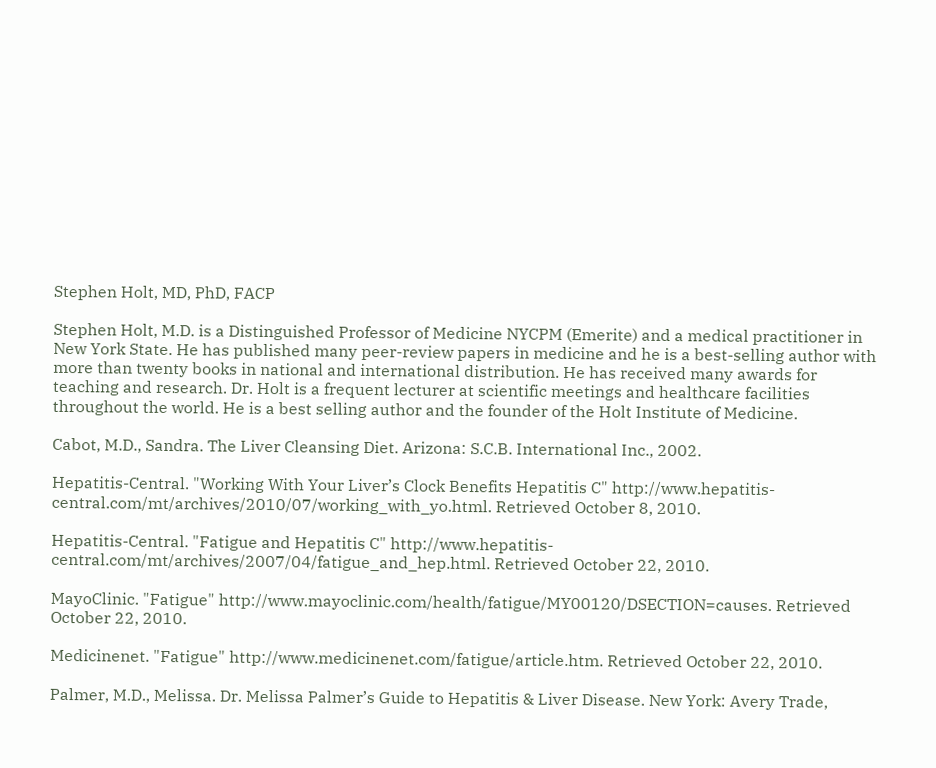Stephen Holt, MD, PhD, FACP

Stephen Holt, M.D. is a Distinguished Professor of Medicine NYCPM (Emerite) and a medical practitioner in New York State. He has published many peer-review papers in medicine and he is a best-selling author with more than twenty books in national and international distribution. He has received many awards for teaching and research. Dr. Holt is a frequent lecturer at scientific meetings and healthcare facilities throughout the world. He is a best selling author and the founder of the Holt Institute of Medicine.

Cabot, M.D., Sandra. The Liver Cleansing Diet. Arizona: S.C.B. International Inc., 2002.

Hepatitis-Central. "Working With Your Liver’s Clock Benefits Hepatitis C" http://www.hepatitis-central.com/mt/archives/2010/07/working_with_yo.html. Retrieved October 8, 2010.

Hepatitis-Central. "Fatigue and Hepatitis C" http://www.hepatitis-central.com/mt/archives/2007/04/fatigue_and_hep.html. Retrieved October 22, 2010.

MayoClinic. "Fatigue" http://www.mayoclinic.com/health/fatigue/MY00120/DSECTION=causes. Retrieved October 22, 2010.

Medicinenet. "Fatigue" http://www.medicinenet.com/fatigue/article.htm. Retrieved October 22, 2010.

Palmer, M.D., Melissa. Dr. Melissa Palmer’s Guide to Hepatitis & Liver Disease. New York: Avery Trade,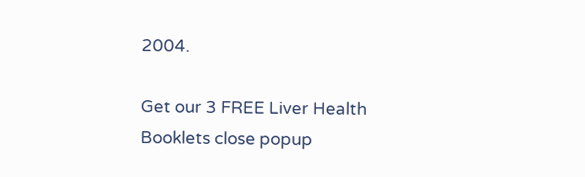2004.

Get our 3 FREE Liver Health Booklets close popup